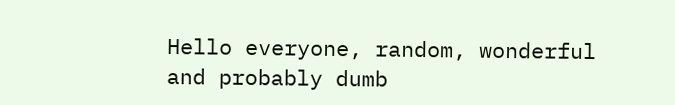Hello everyone, random, wonderful and probably dumb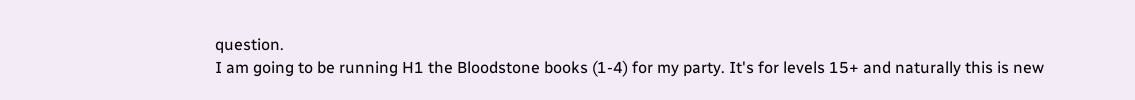question.
I am going to be running H1 the Bloodstone books (1-4) for my party. It's for levels 15+ and naturally this is new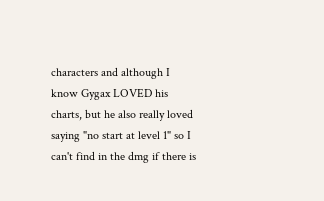characters and although I know Gygax LOVED his charts, but he also really loved saying "no start at level 1" so I can't find in the dmg if there is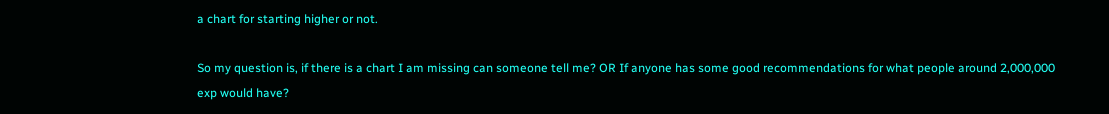a chart for starting higher or not.

So my question is, if there is a chart I am missing can someone tell me? OR If anyone has some good recommendations for what people around 2,000,000 exp would have?